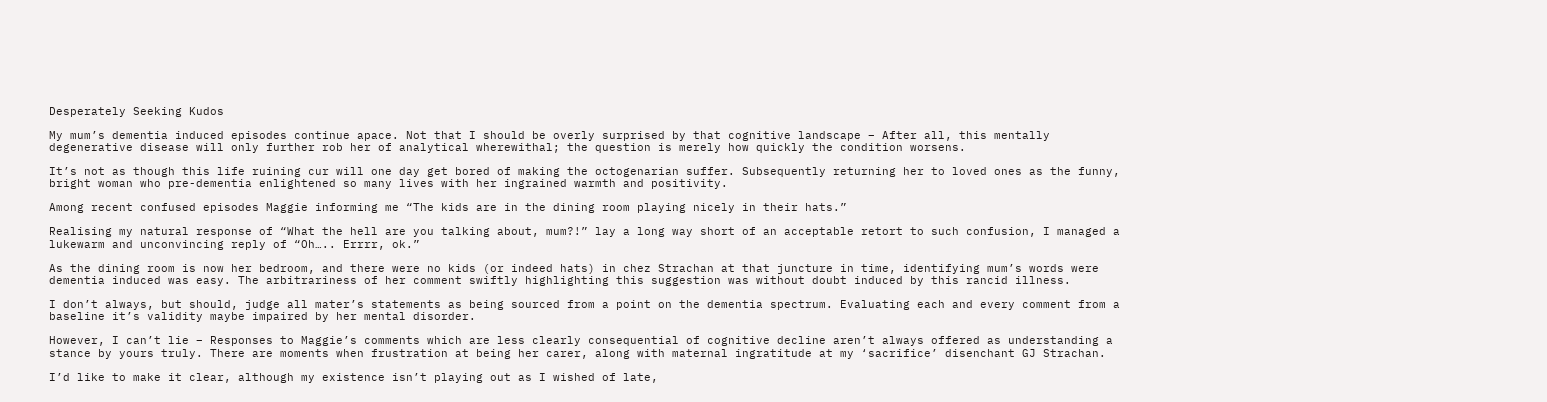Desperately Seeking Kudos

My mum’s dementia induced episodes continue apace. Not that I should be overly surprised by that cognitive landscape – After all, this mentally degenerative disease will only further rob her of analytical wherewithal; the question is merely how quickly the condition worsens.

It’s not as though this life ruining cur will one day get bored of making the octogenarian suffer. Subsequently returning her to loved ones as the funny, bright woman who pre-dementia enlightened so many lives with her ingrained warmth and positivity.

Among recent confused episodes Maggie informing me “The kids are in the dining room playing nicely in their hats.”

Realising my natural response of “What the hell are you talking about, mum?!” lay a long way short of an acceptable retort to such confusion, I managed a lukewarm and unconvincing reply of “Oh….. Errrr, ok.”

As the dining room is now her bedroom, and there were no kids (or indeed hats) in chez Strachan at that juncture in time, identifying mum’s words were dementia induced was easy. The arbitrariness of her comment swiftly highlighting this suggestion was without doubt induced by this rancid illness.

I don’t always, but should, judge all mater’s statements as being sourced from a point on the dementia spectrum. Evaluating each and every comment from a baseline it’s validity maybe impaired by her mental disorder.

However, I can’t lie – Responses to Maggie’s comments which are less clearly consequential of cognitive decline aren’t always offered as understanding a stance by yours truly. There are moments when frustration at being her carer, along with maternal ingratitude at my ‘sacrifice’ disenchant GJ Strachan.

I’d like to make it clear, although my existence isn’t playing out as I wished of late,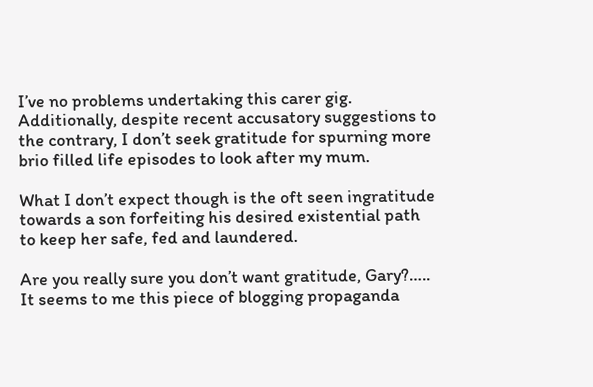I’ve no problems undertaking this carer gig. Additionally, despite recent accusatory suggestions to the contrary, I don’t seek gratitude for spurning more brio filled life episodes to look after my mum.

What I don’t expect though is the oft seen ingratitude towards a son forfeiting his desired existential path to keep her safe, fed and laundered.

Are you really sure you don’t want gratitude, Gary?….. It seems to me this piece of blogging propaganda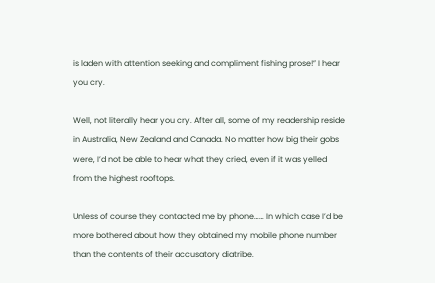is laden with attention seeking and compliment fishing prose!” I hear you cry.

Well, not literally hear you cry. After all, some of my readership reside in Australia, New Zealand and Canada. No matter how big their gobs were, I’d not be able to hear what they cried, even if it was yelled from the highest rooftops.

Unless of course they contacted me by phone…… In which case I’d be more bothered about how they obtained my mobile phone number than the contents of their accusatory diatribe.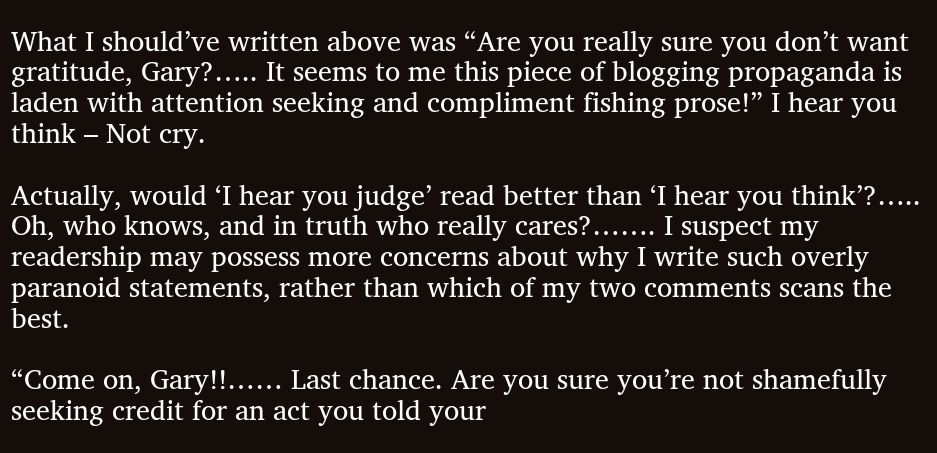What I should’ve written above was “Are you really sure you don’t want gratitude, Gary?….. It seems to me this piece of blogging propaganda is laden with attention seeking and compliment fishing prose!” I hear you think – Not cry.

Actually, would ‘I hear you judge’ read better than ‘I hear you think’?….. Oh, who knows, and in truth who really cares?……. I suspect my readership may possess more concerns about why I write such overly paranoid statements, rather than which of my two comments scans the best.

“Come on, Gary!!…… Last chance. Are you sure you’re not shamefully seeking credit for an act you told your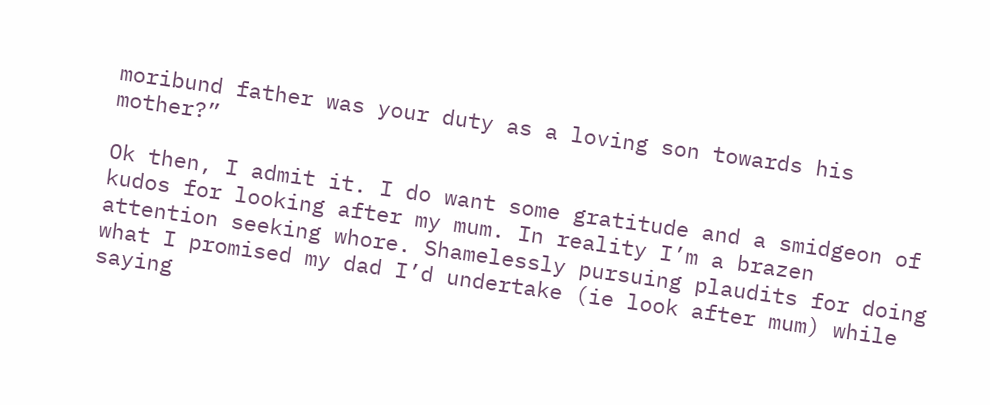moribund father was your duty as a loving son towards his mother?”

Ok then, I admit it. I do want some gratitude and a smidgeon of kudos for looking after my mum. In reality I’m a brazen attention seeking whore. Shamelessly pursuing plaudits for doing what I promised my dad I’d undertake (ie look after mum) while saying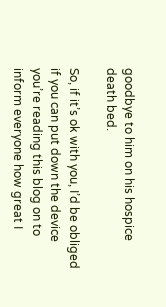goodbye to him on his hospice death bed.

So, if it’s ok with you, I’d be obliged if you can put down the device you’re reading this blog on to inform everyone how great I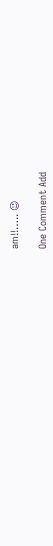am!!….. 😉

One Comment Add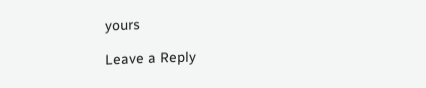yours

Leave a Reply